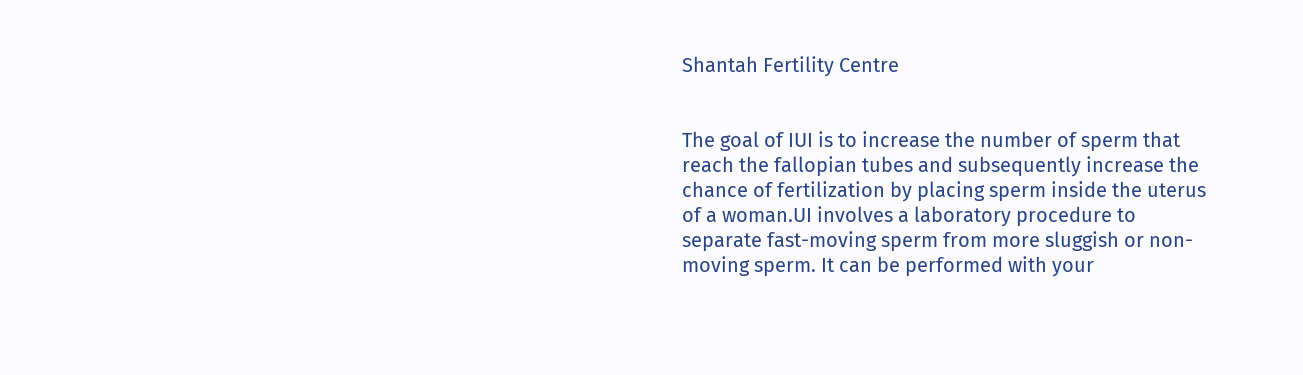Shantah Fertility Centre


The goal of IUI is to increase the number of sperm that reach the fallopian tubes and subsequently increase the chance of fertilization by placing sperm inside the uterus of a woman.UI involves a laboratory procedure to separate fast-moving sperm from more sluggish or non-moving sperm. It can be performed with your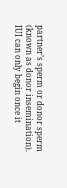partner’s sperm or donor sperm (known as donor insemination). IUI can only begin once it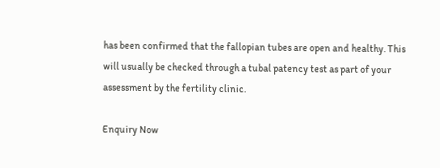has been confirmed that the fallopian tubes are open and healthy. This will usually be checked through a tubal patency test as part of your assessment by the fertility clinic.

Enquiry Now